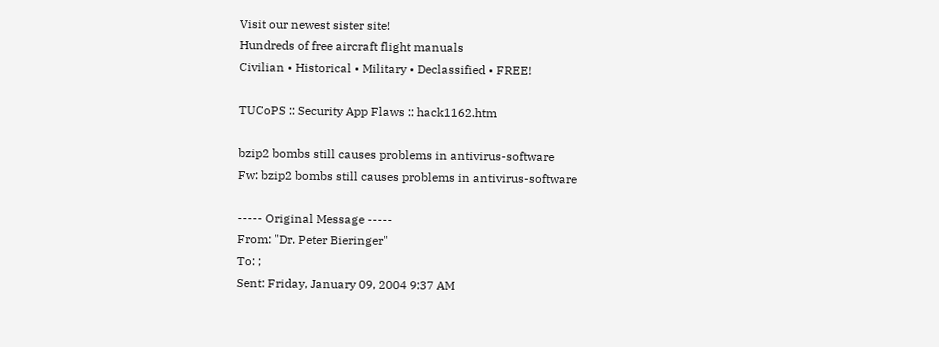Visit our newest sister site!
Hundreds of free aircraft flight manuals
Civilian • Historical • Military • Declassified • FREE!

TUCoPS :: Security App Flaws :: hack1162.htm

bzip2 bombs still causes problems in antivirus-software
Fw: bzip2 bombs still causes problems in antivirus-software

----- Original Message -----
From: "Dr. Peter Bieringer"
To: ;
Sent: Friday, January 09, 2004 9:37 AM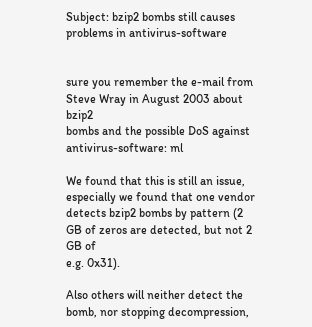Subject: bzip2 bombs still causes problems in antivirus-software


sure you remember the e-mail from Steve Wray in August 2003 about bzip2
bombs and the possible DoS against antivirus-software: ml

We found that this is still an issue, especially we found that one vendor
detects bzip2 bombs by pattern (2 GB of zeros are detected, but not 2 GB of
e.g. 0x31).

Also others will neither detect the bomb, nor stopping decompression,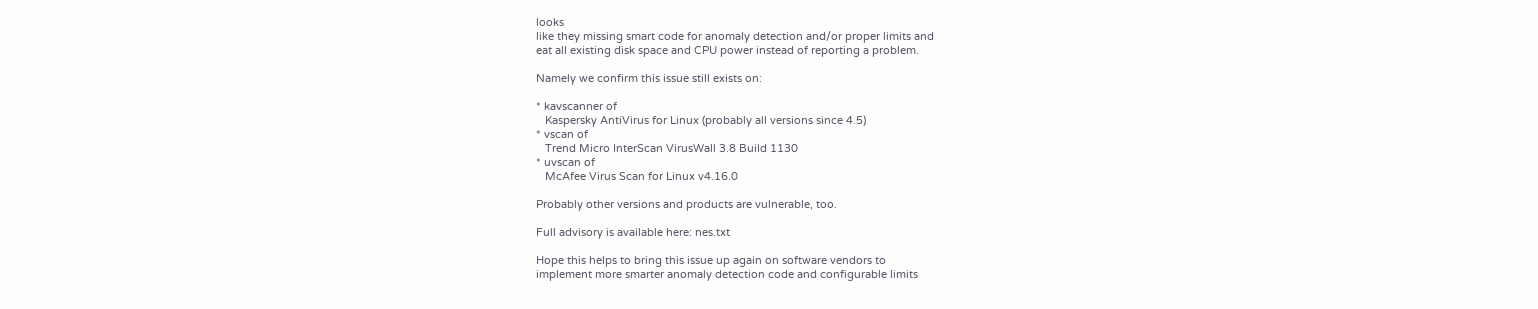looks
like they missing smart code for anomaly detection and/or proper limits and
eat all existing disk space and CPU power instead of reporting a problem.

Namely we confirm this issue still exists on:

* kavscanner of
   Kaspersky AntiVirus for Linux (probably all versions since 4.5)
* vscan of
   Trend Micro InterScan VirusWall 3.8 Build 1130
* uvscan of
   McAfee Virus Scan for Linux v4.16.0

Probably other versions and products are vulnerable, too.

Full advisory is available here: nes.txt

Hope this helps to bring this issue up again on software vendors to
implement more smarter anomaly detection code and configurable limits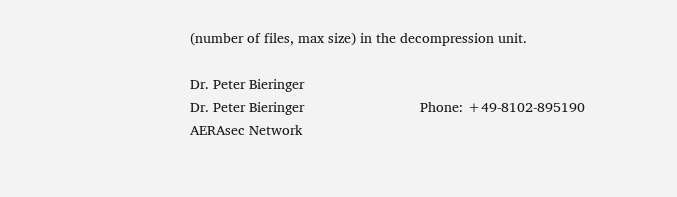(number of files, max size) in the decompression unit.

Dr. Peter Bieringer
Dr. Peter Bieringer                             Phone: +49-8102-895190
AERAsec Network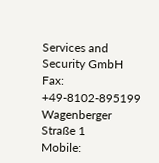Services and Security GmbH        Fax: +49-8102-895199
Wagenberger Straße 1                           Mobile: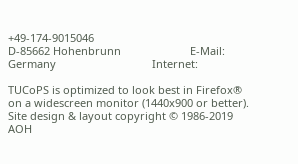+49-174-9015046
D-85662 Hohenbrunn                       E-Mail:
Germany                                Internet:

TUCoPS is optimized to look best in Firefox® on a widescreen monitor (1440x900 or better).
Site design & layout copyright © 1986-2019 AOH